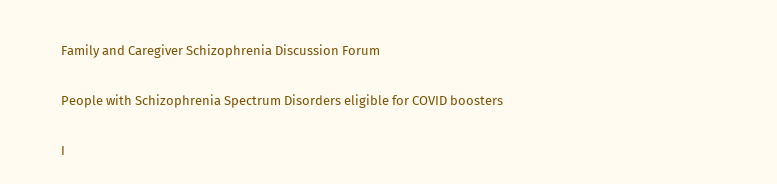Family and Caregiver Schizophrenia Discussion Forum

People with Schizophrenia Spectrum Disorders eligible for COVID boosters

I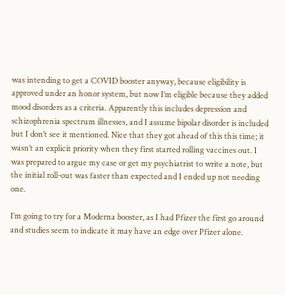was intending to get a COVID booster anyway, because eligibility is approved under an honor system, but now I’m eligible because they added mood disorders as a criteria. Apparently this includes depression and schizophrenia spectrum illnesses, and I assume bipolar disorder is included but I don’t see it mentioned. Nice that they got ahead of this this time; it wasn’t an explicit priority when they first started rolling vaccines out. I was prepared to argue my case or get my psychiatrist to write a note, but the initial roll-out was faster than expected and I ended up not needing one.

I’m going to try for a Moderna booster, as I had Pfizer the first go around and studies seem to indicate it may have an edge over Pfizer alone.